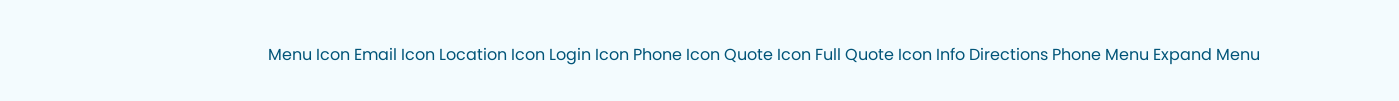Menu Icon Email Icon Location Icon Login Icon Phone Icon Quote Icon Full Quote Icon Info Directions Phone Menu Expand Menu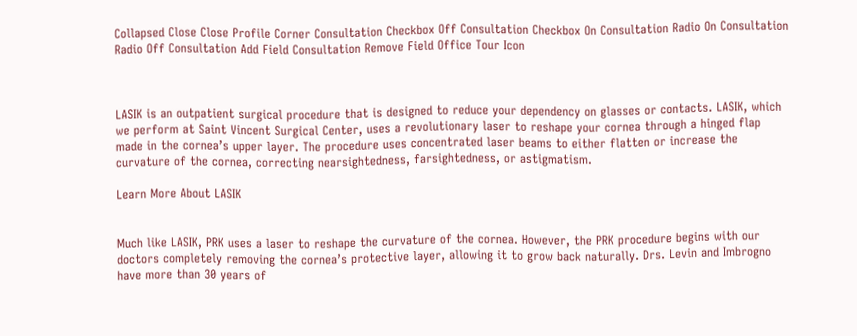Collapsed Close Close Profile Corner Consultation Checkbox Off Consultation Checkbox On Consultation Radio On Consultation Radio Off Consultation Add Field Consultation Remove Field Office Tour Icon



LASIK is an outpatient surgical procedure that is designed to reduce your dependency on glasses or contacts. LASIK, which we perform at Saint Vincent Surgical Center, uses a revolutionary laser to reshape your cornea through a hinged flap made in the cornea’s upper layer. The procedure uses concentrated laser beams to either flatten or increase the curvature of the cornea, correcting nearsightedness, farsightedness, or astigmatism.

Learn More About LASIK


Much like LASIK, PRK uses a laser to reshape the curvature of the cornea. However, the PRK procedure begins with our doctors completely removing the cornea’s protective layer, allowing it to grow back naturally. Drs. Levin and Imbrogno have more than 30 years of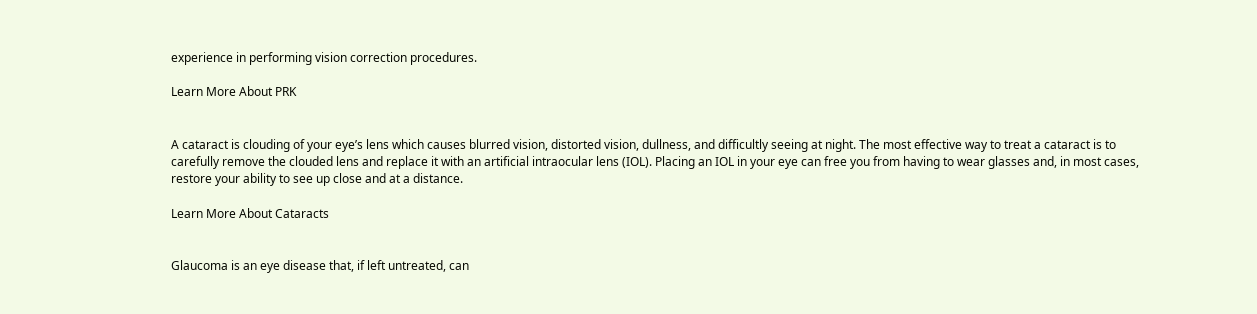experience in performing vision correction procedures.

Learn More About PRK


A cataract is clouding of your eye’s lens which causes blurred vision, distorted vision, dullness, and difficultly seeing at night. The most effective way to treat a cataract is to carefully remove the clouded lens and replace it with an artificial intraocular lens (IOL). Placing an IOL in your eye can free you from having to wear glasses and, in most cases, restore your ability to see up close and at a distance.

Learn More About Cataracts


Glaucoma is an eye disease that, if left untreated, can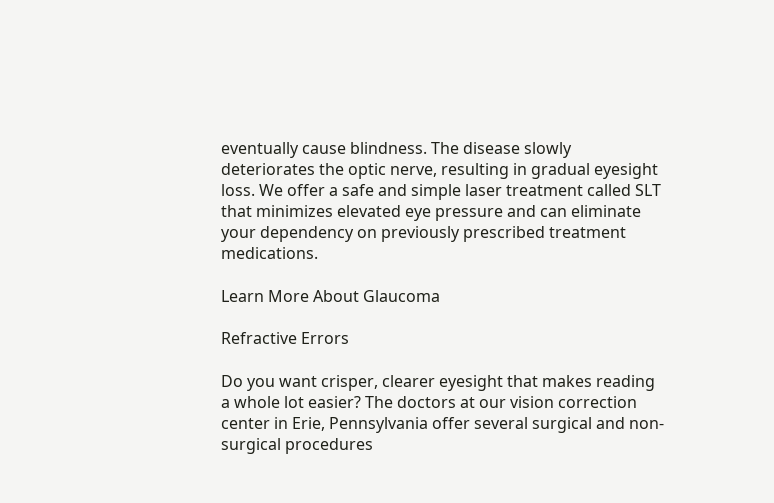eventually cause blindness. The disease slowly deteriorates the optic nerve, resulting in gradual eyesight loss. We offer a safe and simple laser treatment called SLT that minimizes elevated eye pressure and can eliminate your dependency on previously prescribed treatment medications.

Learn More About Glaucoma

Refractive Errors

Do you want crisper, clearer eyesight that makes reading a whole lot easier? The doctors at our vision correction center in Erie, Pennsylvania offer several surgical and non-surgical procedures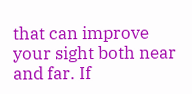that can improve your sight both near and far. If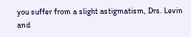you suffer from a slight astigmatism, Drs. Levin and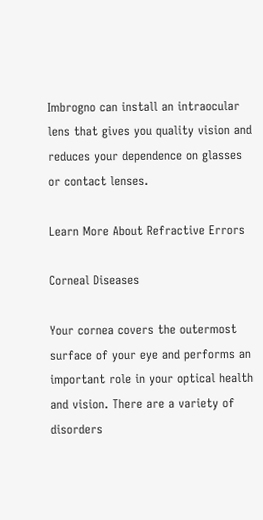Imbrogno can install an intraocular lens that gives you quality vision and reduces your dependence on glasses or contact lenses.

Learn More About Refractive Errors

Corneal Diseases

Your cornea covers the outermost surface of your eye and performs an important role in your optical health and vision. There are a variety of disorders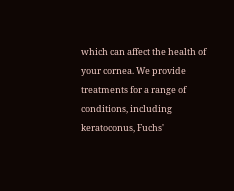which can affect the health of your cornea. We provide treatments for a range of conditions, including keratoconus, Fuchs'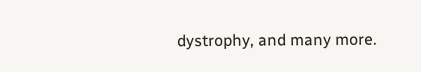dystrophy, and many more.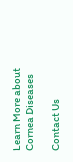Learn More about Cornea Diseases

Contact Us